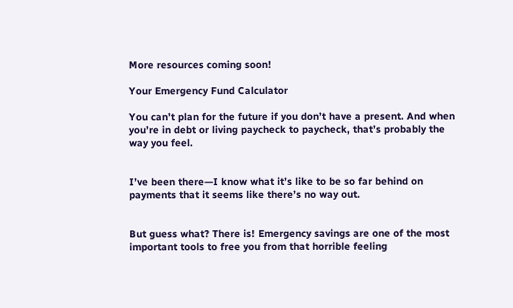More resources coming soon!

Your Emergency Fund Calculator

You can’t plan for the future if you don’t have a present. And when you’re in debt or living paycheck to paycheck, that’s probably the way you feel.


I’ve been there—I know what it’s like to be so far behind on payments that it seems like there’s no way out.


But guess what? There is! Emergency savings are one of the most important tools to free you from that horrible feeling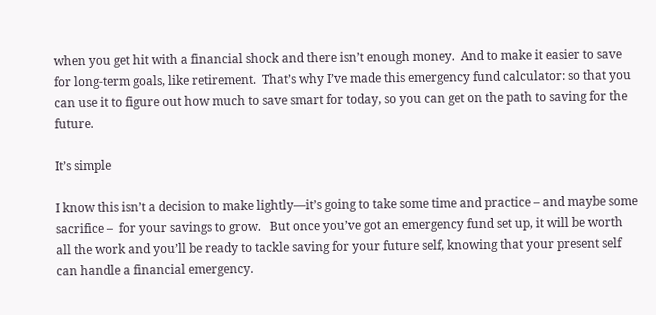when you get hit with a financial shock and there isn’t enough money.  And to make it easier to save for long-term goals, like retirement.  That’s why I’ve made this emergency fund calculator: so that you can use it to figure out how much to save smart for today, so you can get on the path to saving for the future.

It’s simple

I know this isn’t a decision to make lightly—it’s going to take some time and practice – and maybe some sacrifice –  for your savings to grow.   But once you’ve got an emergency fund set up, it will be worth all the work and you’ll be ready to tackle saving for your future self, knowing that your present self can handle a financial emergency.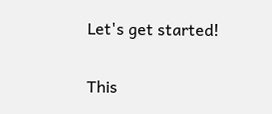Let's get started!

This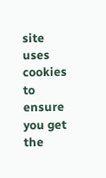site uses cookies to ensure you get the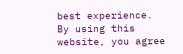best experience. By using this website, you agree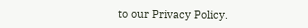to our Privacy Policy.